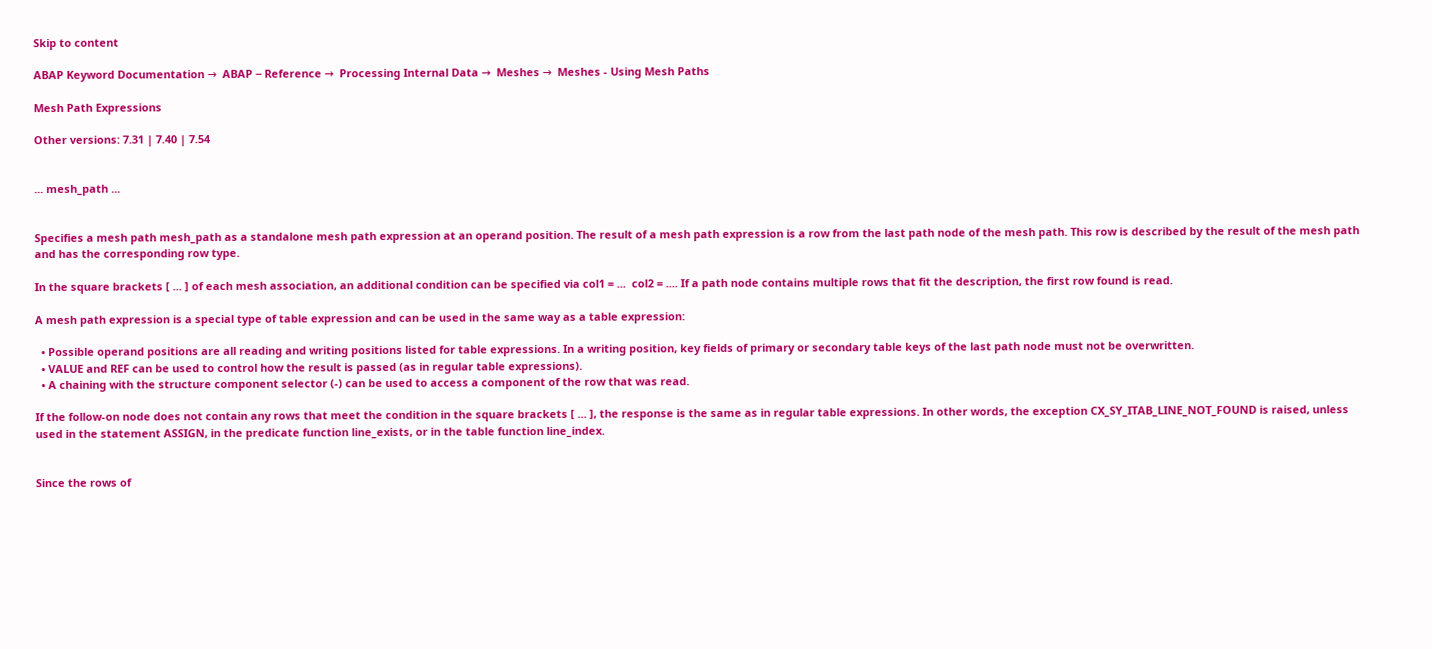Skip to content

ABAP Keyword Documentation →  ABAP − Reference →  Processing Internal Data →  Meshes →  Meshes - Using Mesh Paths

Mesh Path Expressions

Other versions: 7.31 | 7.40 | 7.54


... mesh_path ...


Specifies a mesh path mesh_path as a standalone mesh path expression at an operand position. The result of a mesh path expression is a row from the last path node of the mesh path. This row is described by the result of the mesh path and has the corresponding row type.

In the square brackets [ ... ] of each mesh association, an additional condition can be specified via col1 = ...  col2 = .... If a path node contains multiple rows that fit the description, the first row found is read.

A mesh path expression is a special type of table expression and can be used in the same way as a table expression:

  • Possible operand positions are all reading and writing positions listed for table expressions. In a writing position, key fields of primary or secondary table keys of the last path node must not be overwritten.
  • VALUE and REF can be used to control how the result is passed (as in regular table expressions).
  • A chaining with the structure component selector (-) can be used to access a component of the row that was read.

If the follow-on node does not contain any rows that meet the condition in the square brackets [ ... ], the response is the same as in regular table expressions. In other words, the exception CX_SY_ITAB_LINE_NOT_FOUND is raised, unless used in the statement ASSIGN, in the predicate function line_exists, or in the table function line_index.


Since the rows of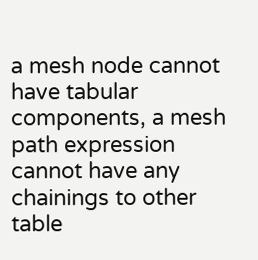a mesh node cannot have tabular components, a mesh path expression cannot have any chainings to other table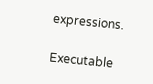expressions.

Executable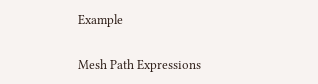Example

Mesh Path Expressions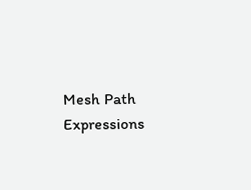Mesh Path Expressions